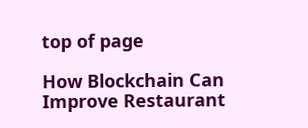top of page

How Blockchain Can Improve Restaurant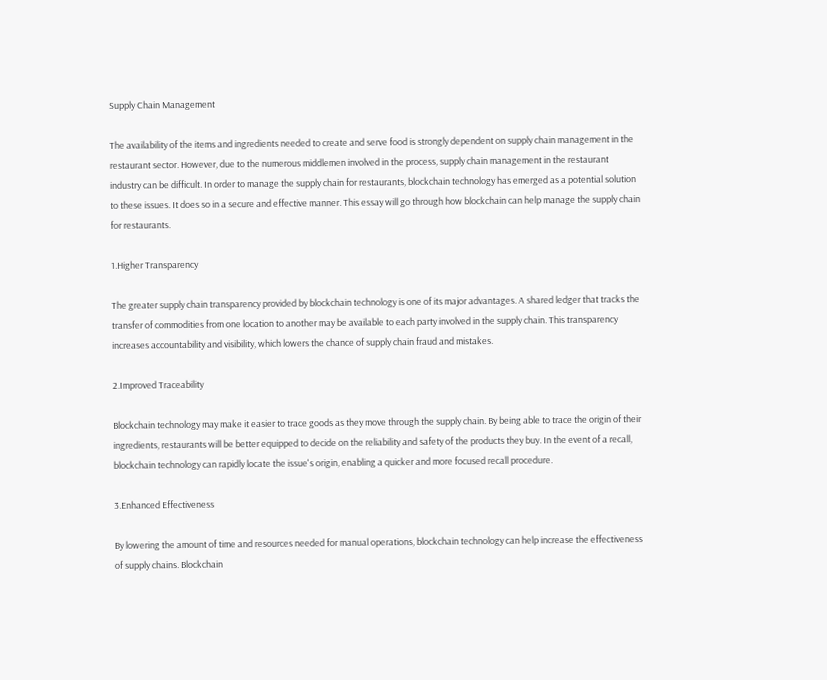Supply Chain Management

The availability of the items and ingredients needed to create and serve food is strongly dependent on supply chain management in the restaurant sector. However, due to the numerous middlemen involved in the process, supply chain management in the restaurant industry can be difficult. In order to manage the supply chain for restaurants, blockchain technology has emerged as a potential solution to these issues. It does so in a secure and effective manner. This essay will go through how blockchain can help manage the supply chain for restaurants.

1.Higher Transparency

The greater supply chain transparency provided by blockchain technology is one of its major advantages. A shared ledger that tracks the transfer of commodities from one location to another may be available to each party involved in the supply chain. This transparency increases accountability and visibility, which lowers the chance of supply chain fraud and mistakes.

2.Improved Traceability

Blockchain technology may make it easier to trace goods as they move through the supply chain. By being able to trace the origin of their ingredients, restaurants will be better equipped to decide on the reliability and safety of the products they buy. In the event of a recall, blockchain technology can rapidly locate the issue's origin, enabling a quicker and more focused recall procedure.

3.Enhanced Effectiveness

By lowering the amount of time and resources needed for manual operations, blockchain technology can help increase the effectiveness of supply chains. Blockchain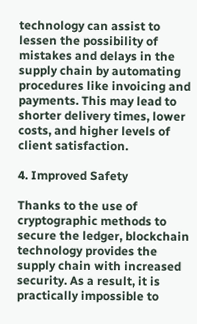technology can assist to lessen the possibility of mistakes and delays in the supply chain by automating procedures like invoicing and payments. This may lead to shorter delivery times, lower costs, and higher levels of client satisfaction.

4. Improved Safety

Thanks to the use of cryptographic methods to secure the ledger, blockchain technology provides the supply chain with increased security. As a result, it is practically impossible to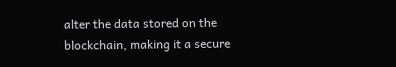alter the data stored on the blockchain, making it a secure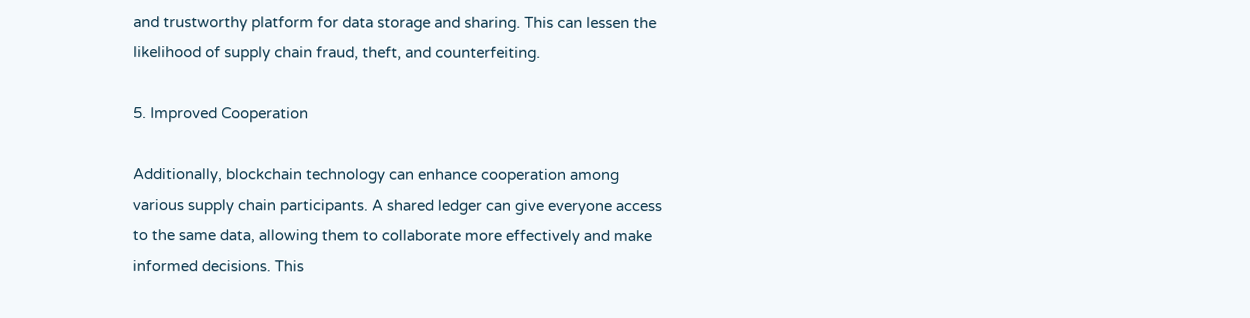and trustworthy platform for data storage and sharing. This can lessen the likelihood of supply chain fraud, theft, and counterfeiting.

5. Improved Cooperation

Additionally, blockchain technology can enhance cooperation among various supply chain participants. A shared ledger can give everyone access to the same data, allowing them to collaborate more effectively and make informed decisions. This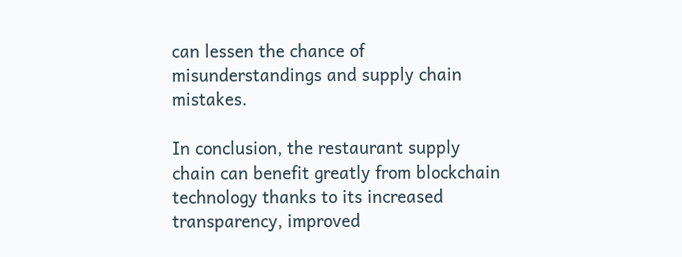can lessen the chance of misunderstandings and supply chain mistakes.

In conclusion, the restaurant supply chain can benefit greatly from blockchain technology thanks to its increased transparency, improved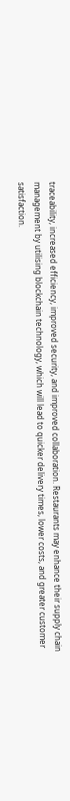traceability, increased efficiency, improved security, and improved collaboration. Restaurants may enhance their supply chain management by utilising blockchain technology, which will lead to quicker delivery times, lower costs, and greater customer satisfaction.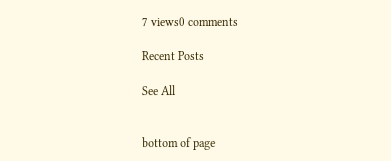7 views0 comments

Recent Posts

See All


bottom of page